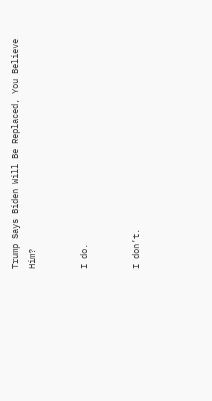Trump Says Biden Will Be Replaced, You Believe Him?


I do.


I don’t.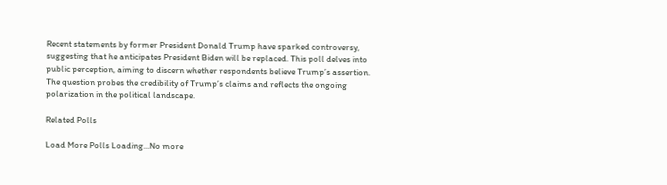Recent statements by former President Donald Trump have sparked controversy, suggesting that he anticipates President Biden will be replaced. This poll delves into public perception, aiming to discern whether respondents believe Trump’s assertion. The question probes the credibility of Trump’s claims and reflects the ongoing polarization in the political landscape.

Related Polls

Load More Polls Loading...No more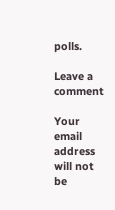polls.

Leave a comment

Your email address will not be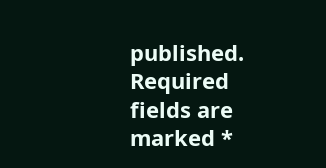published. Required fields are marked *